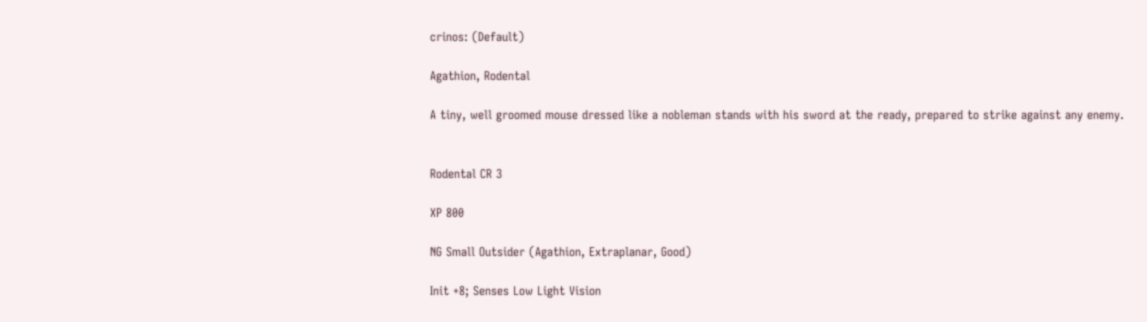crinos: (Default)

Agathion, Rodental

A tiny, well groomed mouse dressed like a nobleman stands with his sword at the ready, prepared to strike against any enemy.


Rodental CR 3

XP 800

NG Small Outsider (Agathion, Extraplanar, Good)

Init +8; Senses Low Light Vision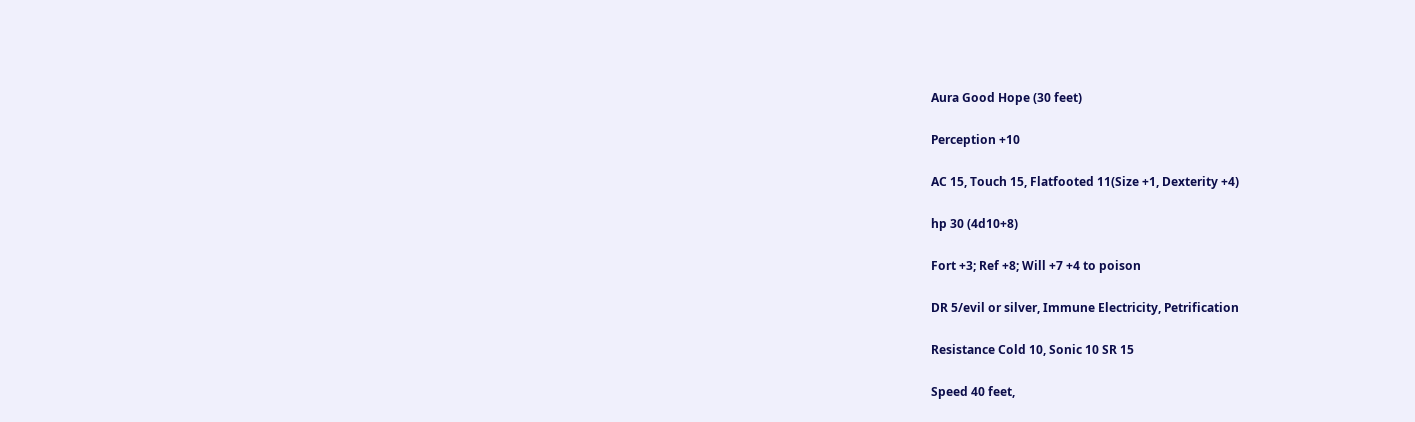Aura Good Hope (30 feet)

Perception +10

AC 15, Touch 15, Flatfooted 11(Size +1, Dexterity +4)

hp 30 (4d10+8)

Fort +3; Ref +8; Will +7 +4 to poison

DR 5/evil or silver, Immune Electricity, Petrification

Resistance Cold 10, Sonic 10 SR 15

Speed 40 feet,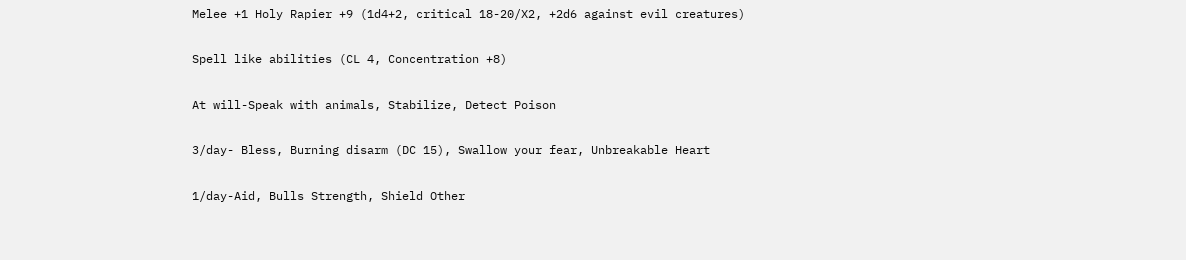Melee +1 Holy Rapier +9 (1d4+2, critical 18-20/X2, +2d6 against evil creatures)

Spell like abilities (CL 4, Concentration +8)

At will-Speak with animals, Stabilize, Detect Poison

3/day- Bless, Burning disarm (DC 15), Swallow your fear, Unbreakable Heart

1/day-Aid, Bulls Strength, Shield Other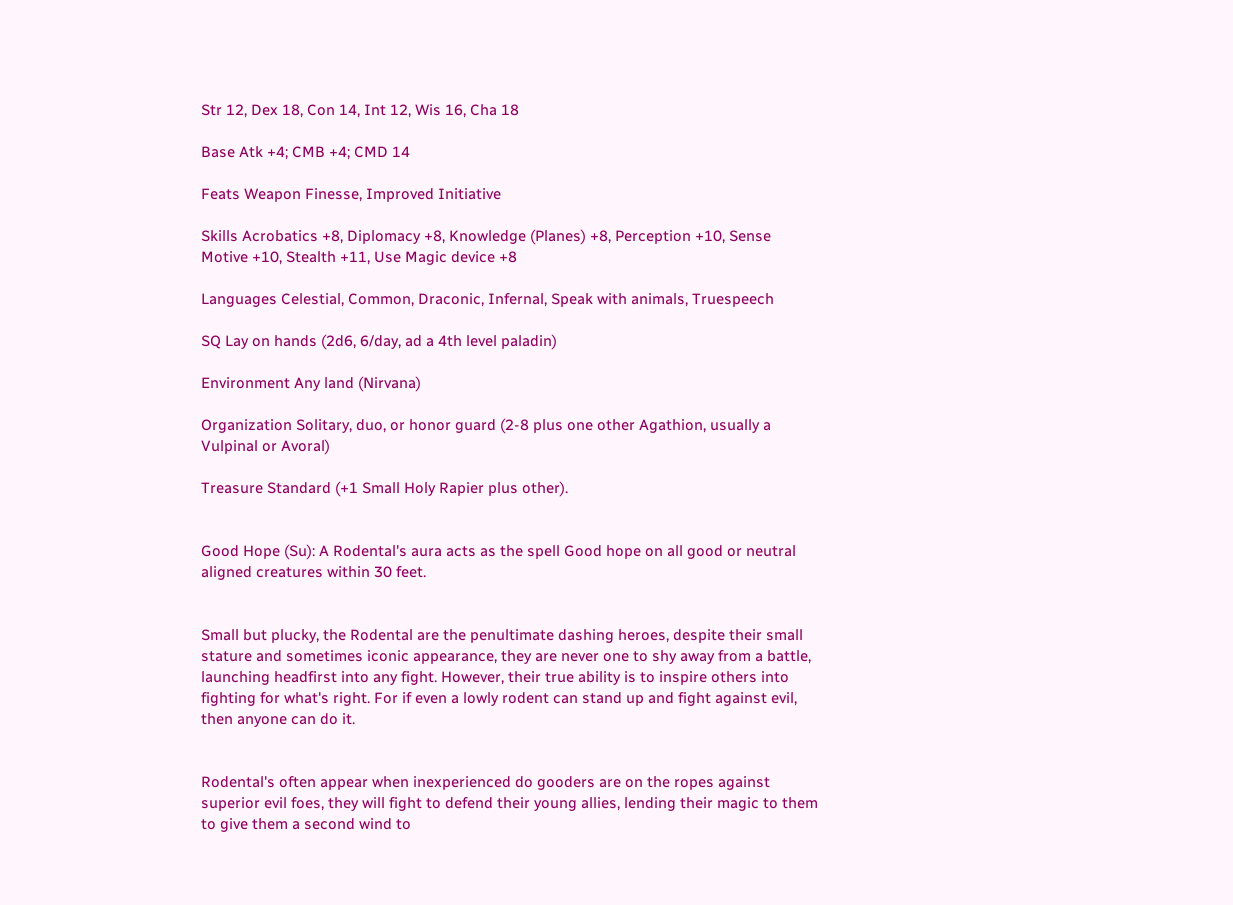Str 12, Dex 18, Con 14, Int 12, Wis 16, Cha 18

Base Atk +4; CMB +4; CMD 14

Feats Weapon Finesse, Improved Initiative

Skills Acrobatics +8, Diplomacy +8, Knowledge (Planes) +8, Perception +10, Sense Motive +10, Stealth +11, Use Magic device +8

Languages Celestial, Common, Draconic, Infernal, Speak with animals, Truespeech

SQ Lay on hands (2d6, 6/day, ad a 4th level paladin)

Environment Any land (Nirvana)

Organization Solitary, duo, or honor guard (2-8 plus one other Agathion, usually a Vulpinal or Avoral)

Treasure Standard (+1 Small Holy Rapier plus other).


Good Hope (Su): A Rodental's aura acts as the spell Good hope on all good or neutral aligned creatures within 30 feet.


Small but plucky, the Rodental are the penultimate dashing heroes, despite their small stature and sometimes iconic appearance, they are never one to shy away from a battle, launching headfirst into any fight. However, their true ability is to inspire others into fighting for what's right. For if even a lowly rodent can stand up and fight against evil, then anyone can do it.


Rodental's often appear when inexperienced do gooders are on the ropes against superior evil foes, they will fight to defend their young allies, lending their magic to them to give them a second wind to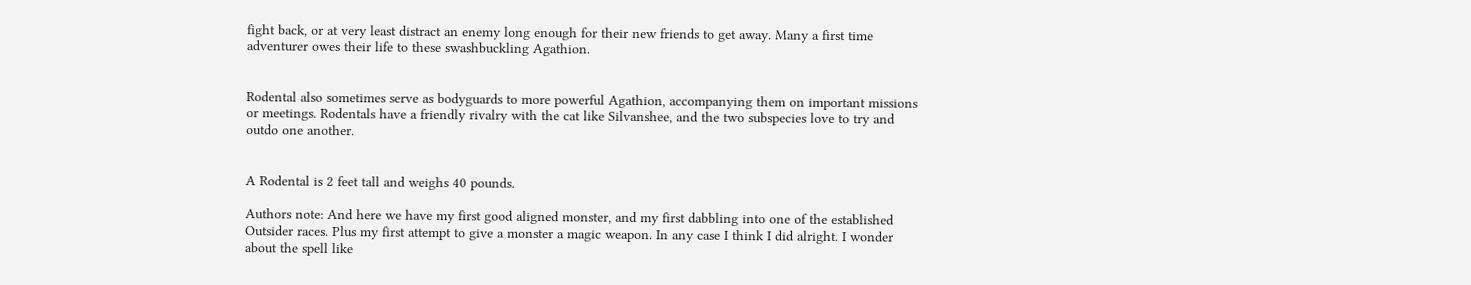fight back, or at very least distract an enemy long enough for their new friends to get away. Many a first time adventurer owes their life to these swashbuckling Agathion.


Rodental also sometimes serve as bodyguards to more powerful Agathion, accompanying them on important missions or meetings. Rodentals have a friendly rivalry with the cat like Silvanshee, and the two subspecies love to try and outdo one another.


A Rodental is 2 feet tall and weighs 40 pounds.

Authors note: And here we have my first good aligned monster, and my first dabbling into one of the established Outsider races. Plus my first attempt to give a monster a magic weapon. In any case I think I did alright. I wonder about the spell like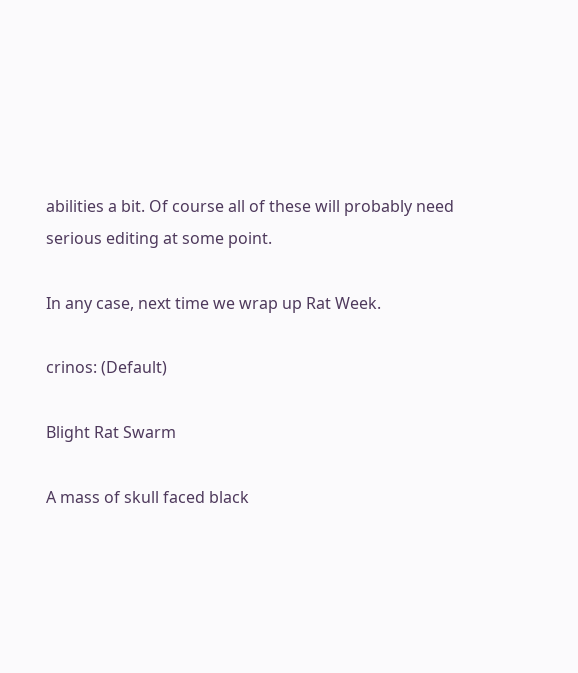abilities a bit. Of course all of these will probably need serious editing at some point.

In any case, next time we wrap up Rat Week.

crinos: (Default)

Blight Rat Swarm

A mass of skull faced black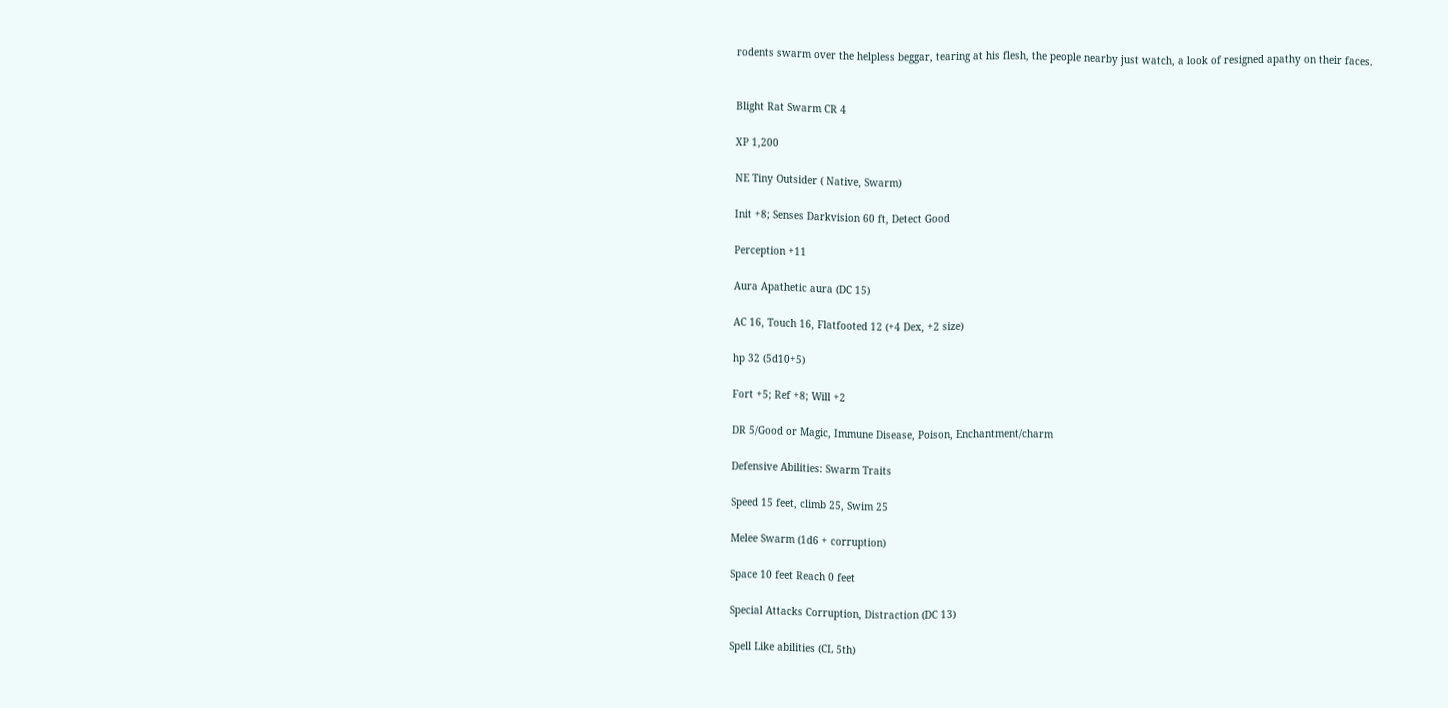rodents swarm over the helpless beggar, tearing at his flesh, the people nearby just watch, a look of resigned apathy on their faces.


Blight Rat Swarm CR 4

XP 1,200

NE Tiny Outsider ( Native, Swarm)

Init +8; Senses Darkvision 60 ft, Detect Good

Perception +11

Aura Apathetic aura (DC 15)

AC 16, Touch 16, Flatfooted 12 (+4 Dex, +2 size)

hp 32 (5d10+5)

Fort +5; Ref +8; Will +2

DR 5/Good or Magic, Immune Disease, Poison, Enchantment/charm

Defensive Abilities: Swarm Traits

Speed 15 feet, climb 25, Swim 25

Melee Swarm (1d6 + corruption)

Space 10 feet Reach 0 feet

Special Attacks Corruption, Distraction (DC 13)

Spell Like abilities (CL 5th)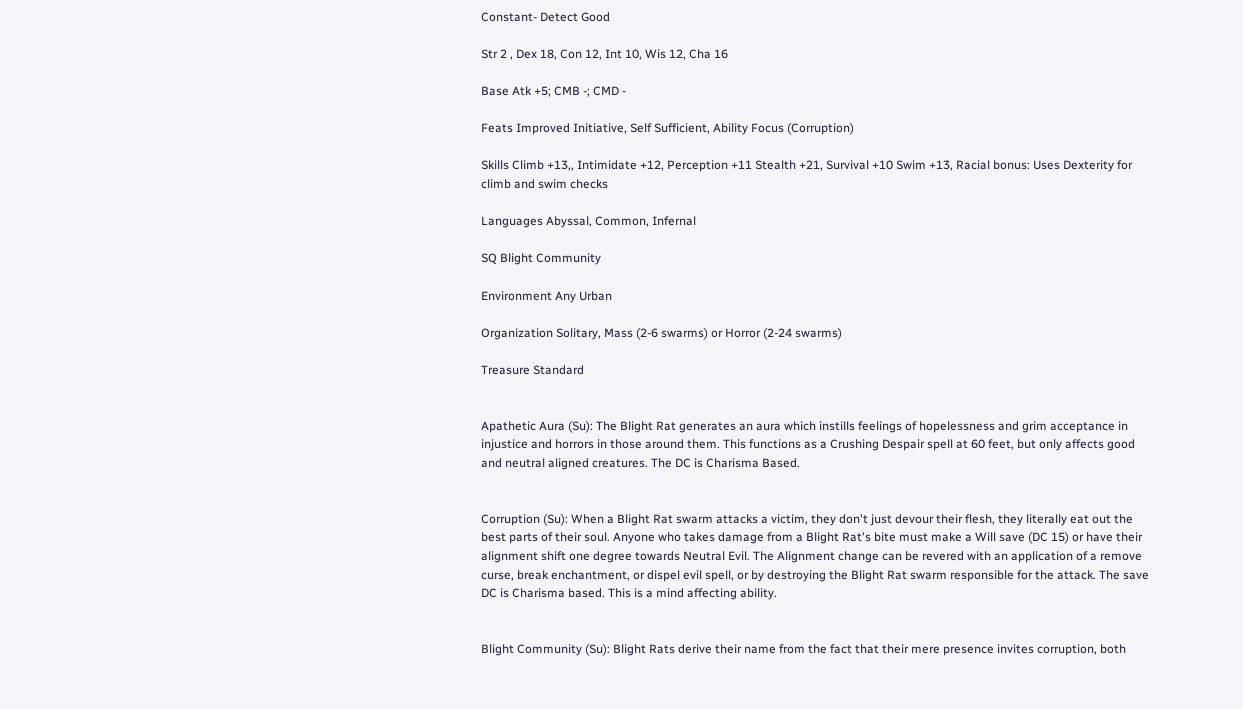Constant- Detect Good

Str 2 , Dex 18, Con 12, Int 10, Wis 12, Cha 16

Base Atk +5; CMB -; CMD -

Feats Improved Initiative, Self Sufficient, Ability Focus (Corruption)

Skills Climb +13,, Intimidate +12, Perception +11 Stealth +21, Survival +10 Swim +13, Racial bonus: Uses Dexterity for climb and swim checks

Languages Abyssal, Common, Infernal

SQ Blight Community

Environment Any Urban

Organization Solitary, Mass (2-6 swarms) or Horror (2-24 swarms)

Treasure Standard


Apathetic Aura (Su): The Blight Rat generates an aura which instills feelings of hopelessness and grim acceptance in injustice and horrors in those around them. This functions as a Crushing Despair spell at 60 feet, but only affects good and neutral aligned creatures. The DC is Charisma Based.


Corruption (Su): When a Blight Rat swarm attacks a victim, they don't just devour their flesh, they literally eat out the best parts of their soul. Anyone who takes damage from a Blight Rat's bite must make a Will save (DC 15) or have their alignment shift one degree towards Neutral Evil. The Alignment change can be revered with an application of a remove curse, break enchantment, or dispel evil spell, or by destroying the Blight Rat swarm responsible for the attack. The save DC is Charisma based. This is a mind affecting ability.


Blight Community (Su): Blight Rats derive their name from the fact that their mere presence invites corruption, both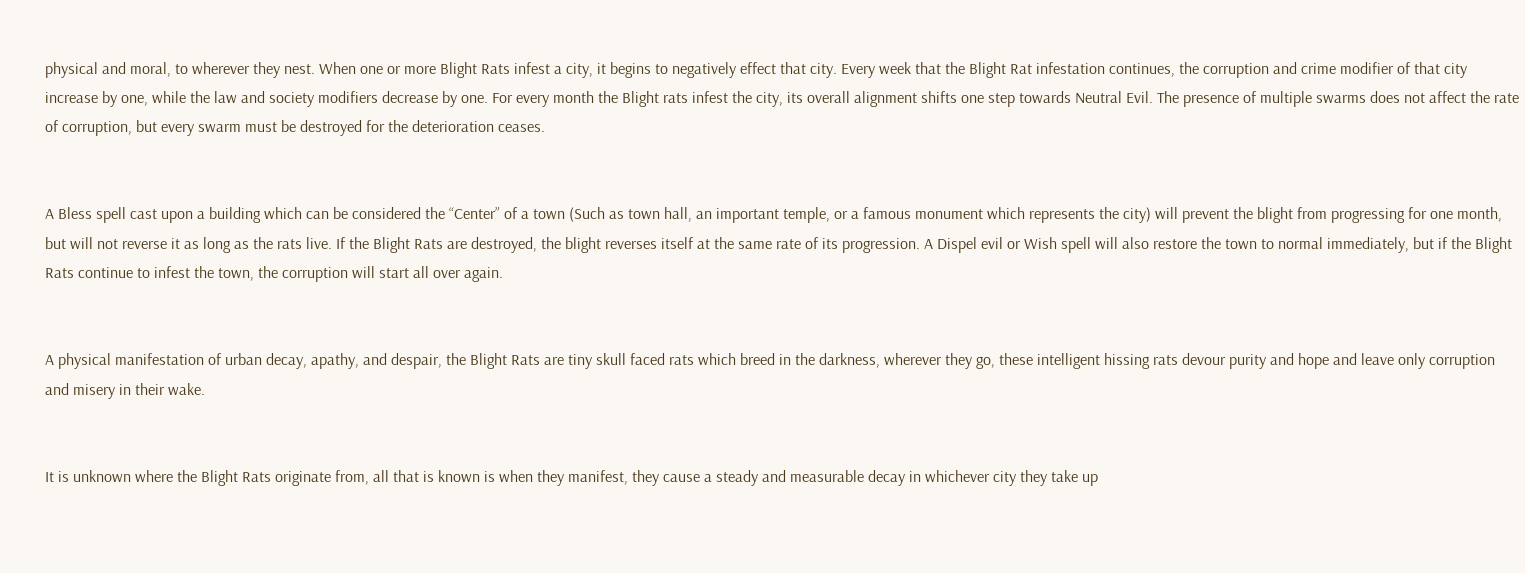physical and moral, to wherever they nest. When one or more Blight Rats infest a city, it begins to negatively effect that city. Every week that the Blight Rat infestation continues, the corruption and crime modifier of that city increase by one, while the law and society modifiers decrease by one. For every month the Blight rats infest the city, its overall alignment shifts one step towards Neutral Evil. The presence of multiple swarms does not affect the rate of corruption, but every swarm must be destroyed for the deterioration ceases.


A Bless spell cast upon a building which can be considered the “Center” of a town (Such as town hall, an important temple, or a famous monument which represents the city) will prevent the blight from progressing for one month, but will not reverse it as long as the rats live. If the Blight Rats are destroyed, the blight reverses itself at the same rate of its progression. A Dispel evil or Wish spell will also restore the town to normal immediately, but if the Blight Rats continue to infest the town, the corruption will start all over again.


A physical manifestation of urban decay, apathy, and despair, the Blight Rats are tiny skull faced rats which breed in the darkness, wherever they go, these intelligent hissing rats devour purity and hope and leave only corruption and misery in their wake.


It is unknown where the Blight Rats originate from, all that is known is when they manifest, they cause a steady and measurable decay in whichever city they take up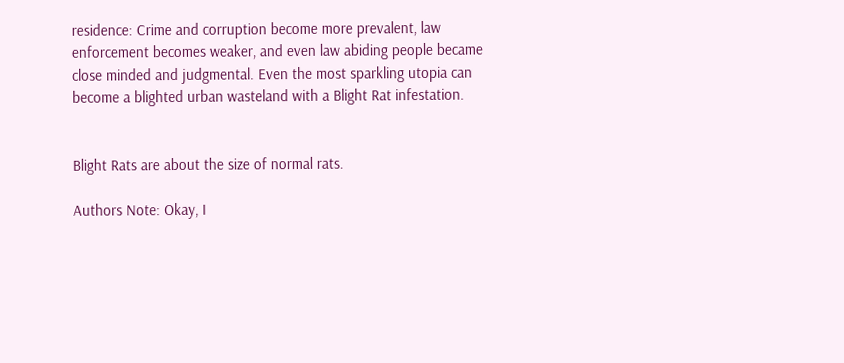residence: Crime and corruption become more prevalent, law enforcement becomes weaker, and even law abiding people became close minded and judgmental. Even the most sparkling utopia can become a blighted urban wasteland with a Blight Rat infestation.


Blight Rats are about the size of normal rats.

Authors Note: Okay, I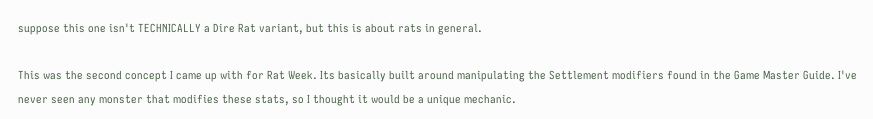suppose this one isn't TECHNICALLY a Dire Rat variant, but this is about rats in general.

This was the second concept I came up with for Rat Week. Its basically built around manipulating the Settlement modifiers found in the Game Master Guide. I've never seen any monster that modifies these stats, so I thought it would be a unique mechanic.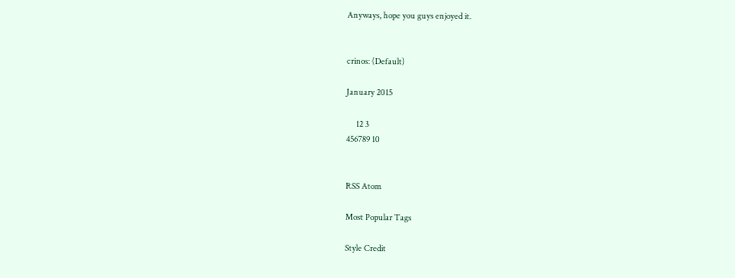Anyways, hope you guys enjoyed it.


crinos: (Default)

January 2015

     12 3
456789 10


RSS Atom

Most Popular Tags

Style Credit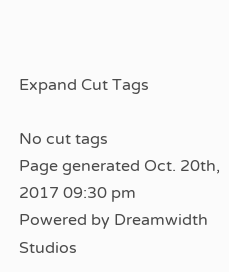Expand Cut Tags

No cut tags
Page generated Oct. 20th, 2017 09:30 pm
Powered by Dreamwidth Studios